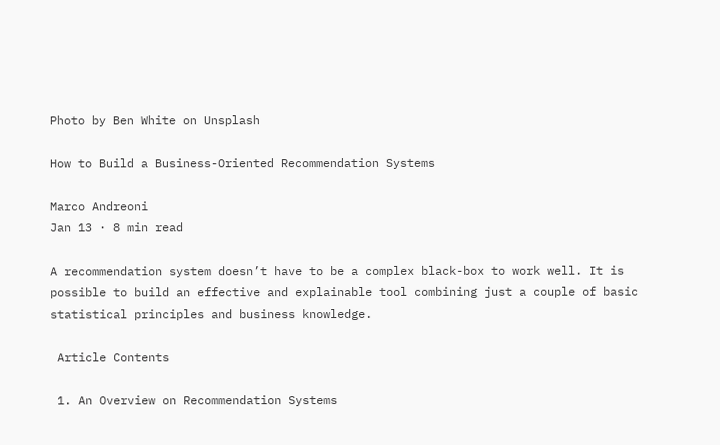Photo by Ben White on Unsplash

How to Build a Business-Oriented Recommendation Systems

Marco Andreoni
Jan 13 · 8 min read

A recommendation system doesn’t have to be a complex black-box to work well. It is possible to build an effective and explainable tool combining just a couple of basic statistical principles and business knowledge.

 Article Contents

 1. An Overview on Recommendation Systems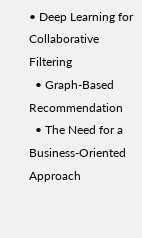• Deep Learning for Collaborative Filtering
  • Graph-Based Recommendation
  • The Need for a Business-Oriented Approach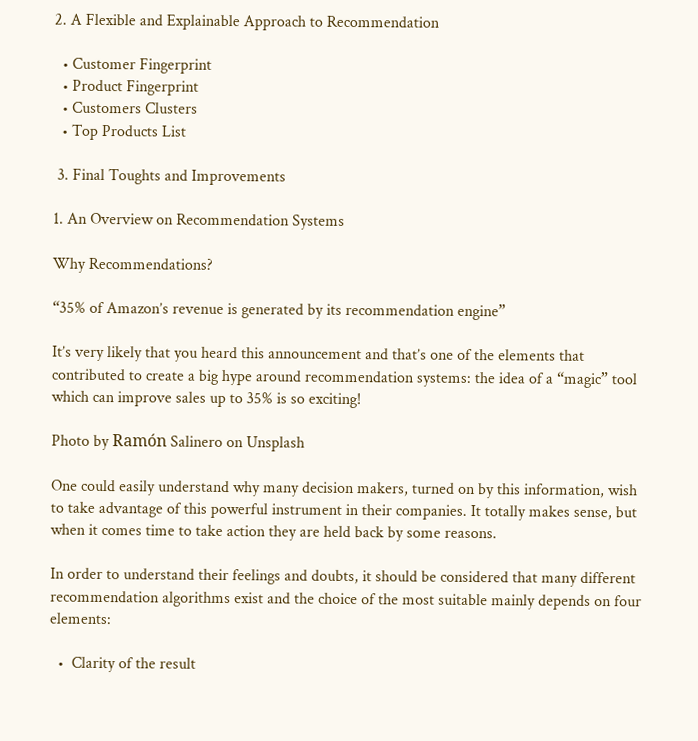2. A Flexible and Explainable Approach to Recommendation

  • Customer Fingerprint
  • Product Fingerprint
  • Customers Clusters
  • Top Products List

 3. Final Toughts and Improvements

1. An Overview on Recommendation Systems

Why Recommendations?

“35% of Amazon’s revenue is generated by its recommendation engine”

It’s very likely that you heard this announcement and that’s one of the elements that contributed to create a big hype around recommendation systems: the idea of a “magic” tool which can improve sales up to 35% is so exciting!

Photo by Ramón Salinero on Unsplash

One could easily understand why many decision makers, turned on by this information, wish to take advantage of this powerful instrument in their companies. It totally makes sense, but when it comes time to take action they are held back by some reasons.

In order to understand their feelings and doubts, it should be considered that many different recommendation algorithms exist and the choice of the most suitable mainly depends on four elements:

  •  Clarity of the result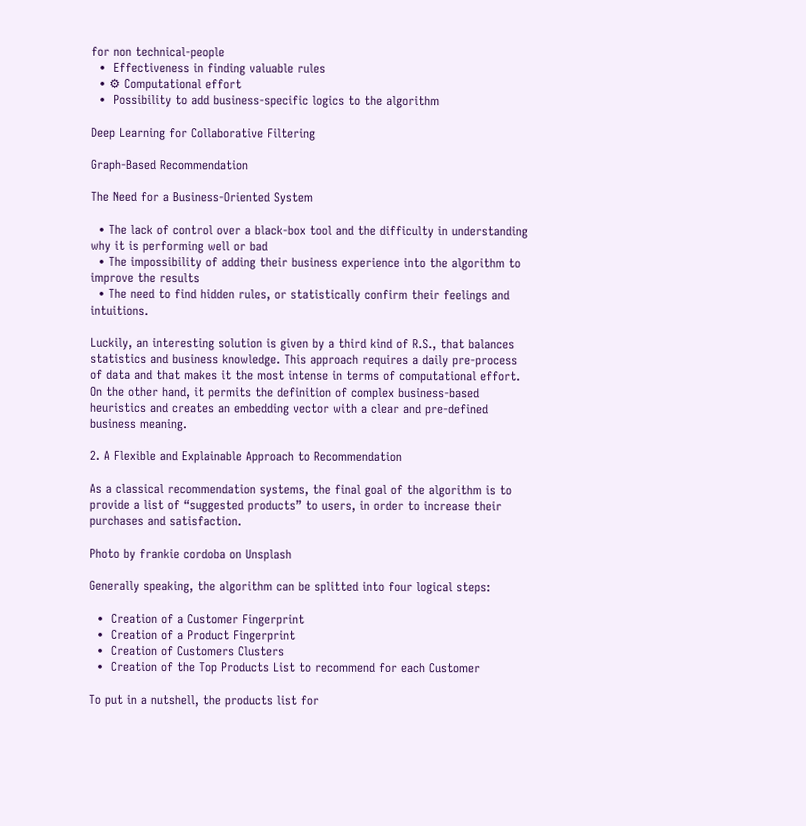for non technical-people
  •  Effectiveness in finding valuable rules
  • ⚙ Computational effort
  •  Possibility to add business-specific logics to the algorithm

Deep Learning for Collaborative Filtering

Graph-Based Recommendation

The Need for a Business-Oriented System

  • The lack of control over a black-box tool and the difficulty in understanding why it is performing well or bad
  • The impossibility of adding their business experience into the algorithm to improve the results
  • The need to find hidden rules, or statistically confirm their feelings and intuitions.

Luckily, an interesting solution is given by a third kind of R.S., that balances statistics and business knowledge. This approach requires a daily pre-process of data and that makes it the most intense in terms of computational effort. On the other hand, it permits the definition of complex business-based heuristics and creates an embedding vector with a clear and pre-defined business meaning.

2. A Flexible and Explainable Approach to Recommendation

As a classical recommendation systems, the final goal of the algorithm is to provide a list of “suggested products” to users, in order to increase their purchases and satisfaction.

Photo by frankie cordoba on Unsplash

Generally speaking, the algorithm can be splitted into four logical steps:

  •  Creation of a Customer Fingerprint
  •  Creation of a Product Fingerprint
  •  Creation of Customers Clusters
  •  Creation of the Top Products List to recommend for each Customer

To put in a nutshell, the products list for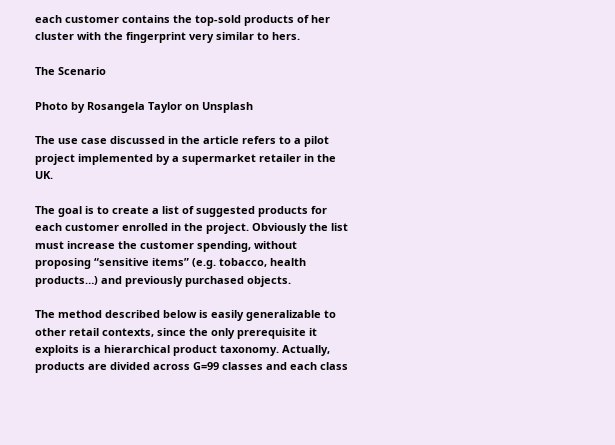each customer contains the top-sold products of her cluster with the fingerprint very similar to hers.

The Scenario

Photo by Rosangela Taylor on Unsplash

The use case discussed in the article refers to a pilot project implemented by a supermarket retailer in the UK.

The goal is to create a list of suggested products for each customer enrolled in the project. Obviously the list must increase the customer spending, without proposing “sensitive items” (e.g. tobacco, health products…) and previously purchased objects.

The method described below is easily generalizable to other retail contexts, since the only prerequisite it exploits is a hierarchical product taxonomy. Actually, products are divided across G=99 classes and each class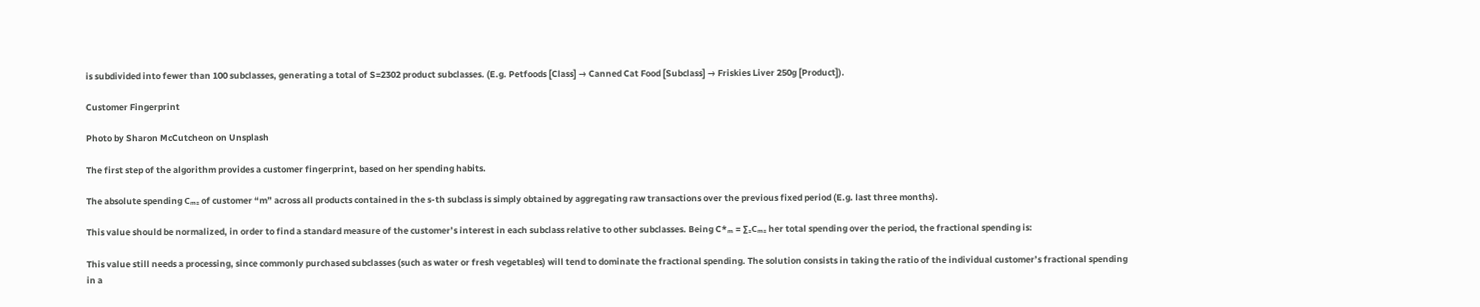is subdivided into fewer than 100 subclasses, generating a total of S=2302 product subclasses. (E.g. Petfoods [Class] → Canned Cat Food [Subclass] → Friskies Liver 250g [Product]).

Customer Fingerprint

Photo by Sharon McCutcheon on Unsplash

The first step of the algorithm provides a customer fingerprint, based on her spending habits.

The absolute spending Cₘₛ of customer “m” across all products contained in the s-th subclass is simply obtained by aggregating raw transactions over the previous fixed period (E.g. last three months).

This value should be normalized, in order to find a standard measure of the customer’s interest in each subclass relative to other subclasses. Being C*ₘ = ∑ₛCₘₛ her total spending over the period, the fractional spending is:

This value still needs a processing, since commonly purchased subclasses (such as water or fresh vegetables) will tend to dominate the fractional spending. The solution consists in taking the ratio of the individual customer’s fractional spending in a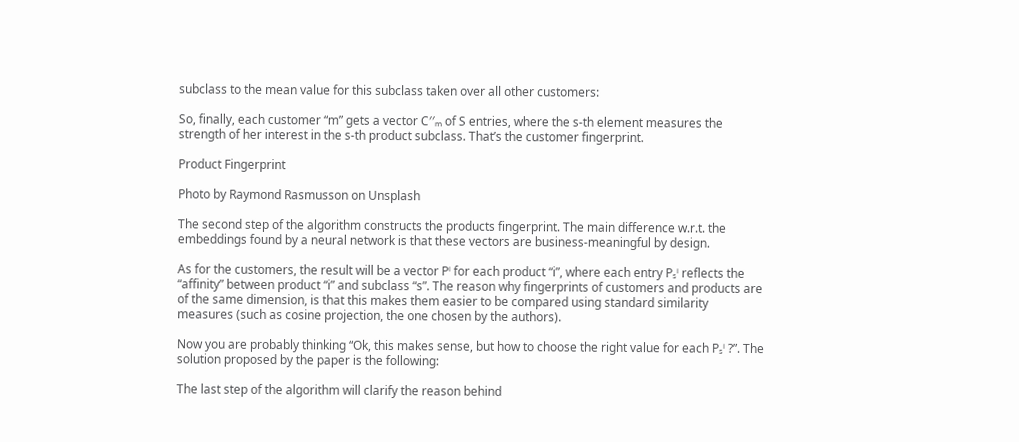subclass to the mean value for this subclass taken over all other customers:

So, finally, each customer “m” gets a vector C′′ₘ of S entries, where the s-th element measures the strength of her interest in the s-th product subclass. That’s the customer fingerprint.

Product Fingerprint

Photo by Raymond Rasmusson on Unsplash

The second step of the algorithm constructs the products fingerprint. The main difference w.r.t. the embeddings found by a neural network is that these vectors are business-meaningful by design.

As for the customers, the result will be a vector Pⁱ for each product “i”, where each entry Pₛⁱ reflects the “affinity” between product “i” and subclass “s”. The reason why fingerprints of customers and products are of the same dimension, is that this makes them easier to be compared using standard similarity measures (such as cosine projection, the one chosen by the authors).

Now you are probably thinking “Ok, this makes sense, but how to choose the right value for each Pₛⁱ ?”. The solution proposed by the paper is the following:

The last step of the algorithm will clarify the reason behind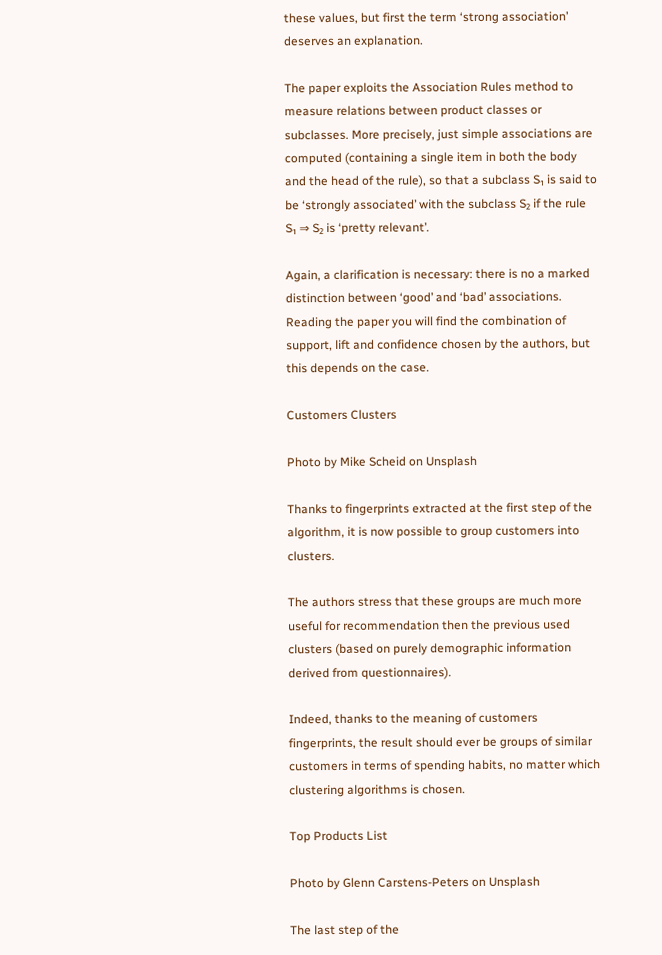these values, but first the term ‘strong association’ deserves an explanation.

The paper exploits the Association Rules method to measure relations between product classes or subclasses. More precisely, just simple associations are computed (containing a single item in both the body and the head of the rule), so that a subclass S₁ is said to be ‘strongly associated’ with the subclass S₂ if the rule S₁ ⇒ S₂ is ‘pretty relevant’.

Again, a clarification is necessary: there is no a marked distinction between ‘good’ and ‘bad’ associations. Reading the paper you will find the combination of support, lift and confidence chosen by the authors, but this depends on the case.

Customers Clusters

Photo by Mike Scheid on Unsplash

Thanks to fingerprints extracted at the first step of the algorithm, it is now possible to group customers into clusters.

The authors stress that these groups are much more useful for recommendation then the previous used clusters (based on purely demographic information derived from questionnaires).

Indeed, thanks to the meaning of customers fingerprints, the result should ever be groups of similar customers in terms of spending habits, no matter which clustering algorithms is chosen.

Top Products List

Photo by Glenn Carstens-Peters on Unsplash

The last step of the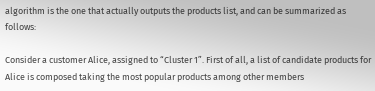algorithm is the one that actually outputs the products list, and can be summarized as follows:

Consider a customer Alice, assigned to “Cluster 1”. First of all, a list of candidate products for Alice is composed taking the most popular products among other members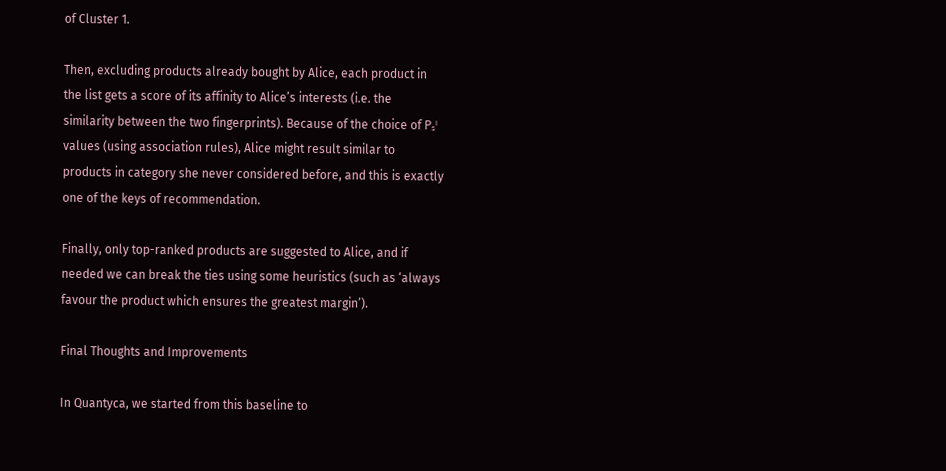of Cluster 1.

Then, excluding products already bought by Alice, each product in the list gets a score of its affinity to Alice’s interests (i.e. the similarity between the two fingerprints). Because of the choice of Pₛⁱ values (using association rules), Alice might result similar to products in category she never considered before, and this is exactly one of the keys of recommendation.

Finally, only top-ranked products are suggested to Alice, and if needed we can break the ties using some heuristics (such as ‘always favour the product which ensures the greatest margin’).

Final Thoughts and Improvements

In Quantyca, we started from this baseline to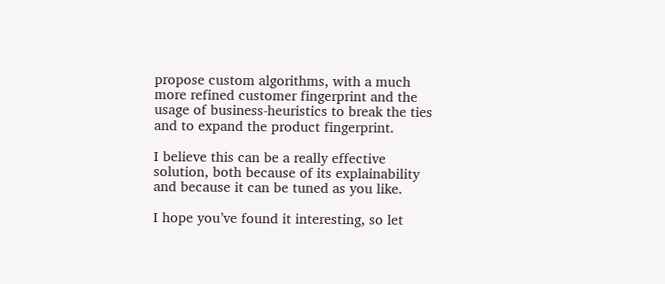propose custom algorithms, with a much more refined customer fingerprint and the usage of business-heuristics to break the ties and to expand the product fingerprint.

I believe this can be a really effective solution, both because of its explainability and because it can be tuned as you like.

I hope you’ve found it interesting, so let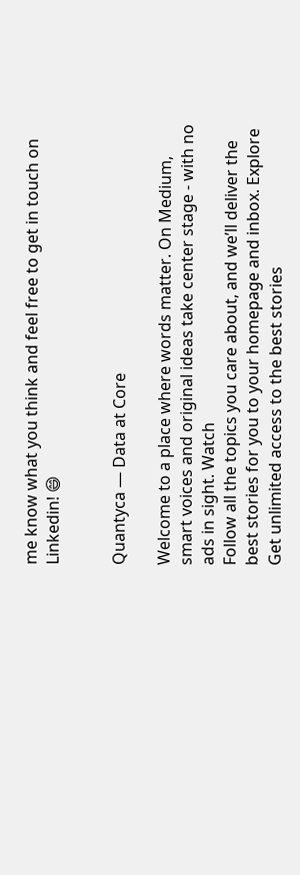me know what you think and feel free to get in touch on Linkedin! 😄


Quantyca — Data at Core

Welcome to a place where words matter. On Medium, smart voices and original ideas take center stage - with no ads in sight. Watch
Follow all the topics you care about, and we’ll deliver the best stories for you to your homepage and inbox. Explore
Get unlimited access to the best stories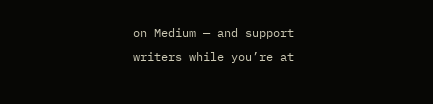on Medium — and support writers while you’re at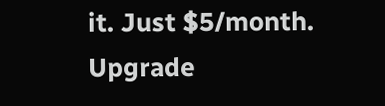it. Just $5/month. Upgrade